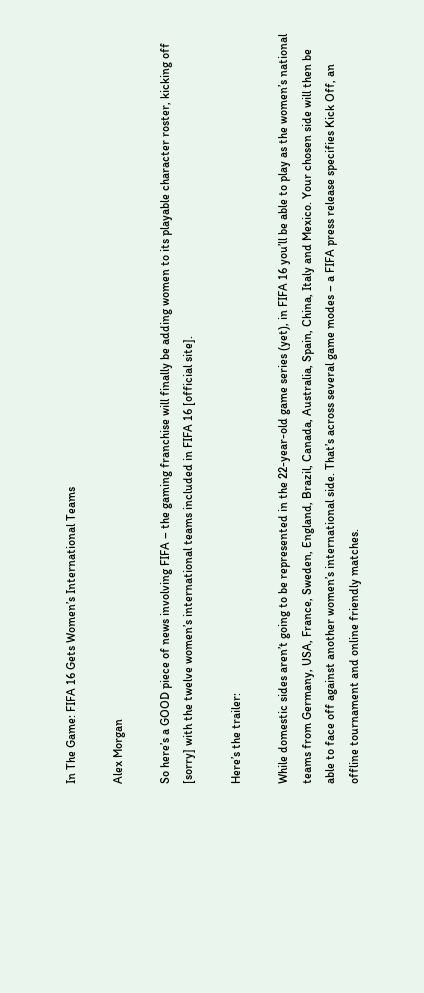In The Game: FIFA 16 Gets Women’s International Teams

Alex Morgan

So here’s a GOOD piece of news involving FIFA – the gaming franchise will finally be adding women to its playable character roster, kicking off [sorry] with the twelve women’s international teams included in FIFA 16 [official site].

Here’s the trailer:

While domestic sides aren’t going to be represented in the 22-year-old game series (yet), in FIFA 16 you’ll be able to play as the women’s national teams from Germany, USA, France, Sweden, England, Brazil, Canada, Australia, Spain, China, Italy and Mexico. Your chosen side will then be able to face off against another women’s international side. That’s across several game modes – a FIFA press release specifies Kick Off, an offline tournament and online friendly matches.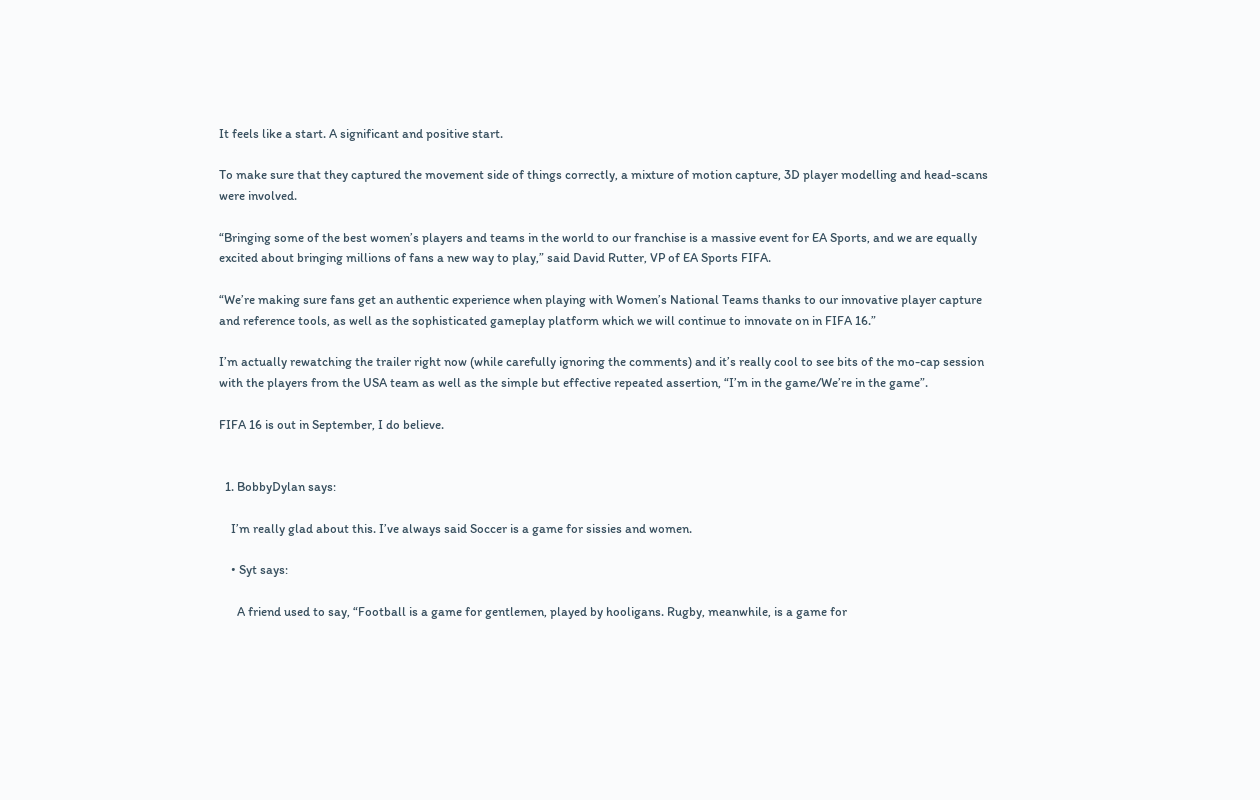It feels like a start. A significant and positive start.

To make sure that they captured the movement side of things correctly, a mixture of motion capture, 3D player modelling and head-scans were involved.

“Bringing some of the best women’s players and teams in the world to our franchise is a massive event for EA Sports, and we are equally excited about bringing millions of fans a new way to play,” said David Rutter, VP of EA Sports FIFA.

“We’re making sure fans get an authentic experience when playing with Women’s National Teams thanks to our innovative player capture and reference tools, as well as the sophisticated gameplay platform which we will continue to innovate on in FIFA 16.”

I’m actually rewatching the trailer right now (while carefully ignoring the comments) and it’s really cool to see bits of the mo-cap session with the players from the USA team as well as the simple but effective repeated assertion, “I’m in the game/We’re in the game”.

FIFA 16 is out in September, I do believe.


  1. BobbyDylan says:

    I’m really glad about this. I’ve always said Soccer is a game for sissies and women.

    • Syt says:

      A friend used to say, “Football is a game for gentlemen, played by hooligans. Rugby, meanwhile, is a game for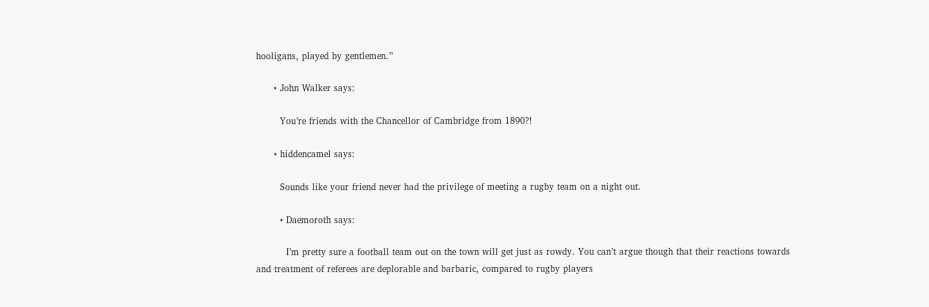hooligans, played by gentlemen.”

      • John Walker says:

        You’re friends with the Chancellor of Cambridge from 1890?!

      • hiddencamel says:

        Sounds like your friend never had the privilege of meeting a rugby team on a night out.

        • Daemoroth says:

          I’m pretty sure a football team out on the town will get just as rowdy. You can’t argue though that their reactions towards and treatment of referees are deplorable and barbaric, compared to rugby players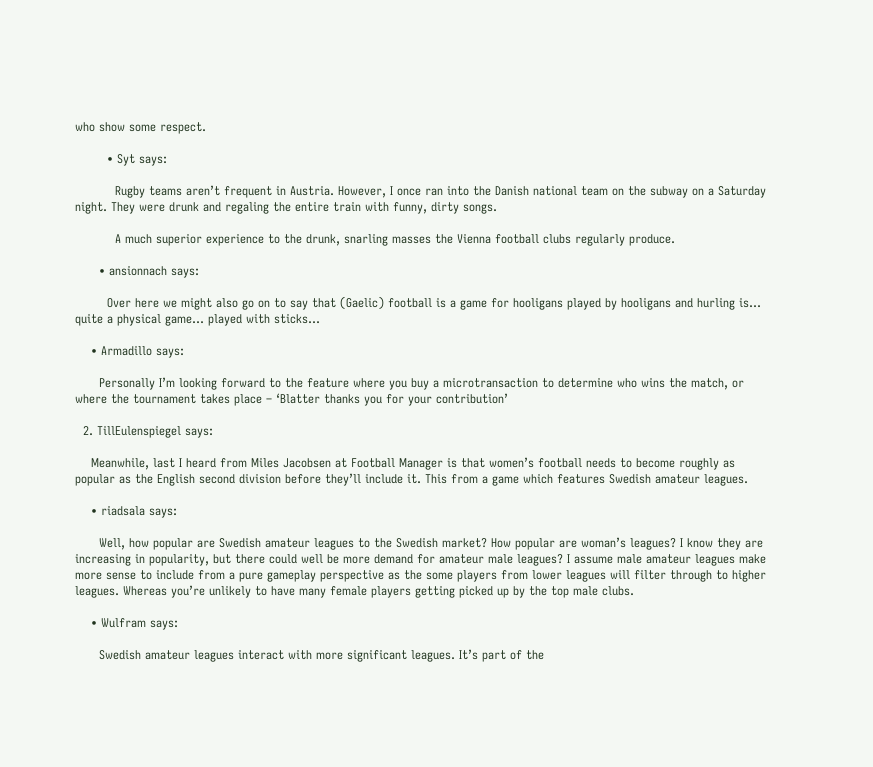who show some respect.

        • Syt says:

          Rugby teams aren’t frequent in Austria. However, I once ran into the Danish national team on the subway on a Saturday night. They were drunk and regaling the entire train with funny, dirty songs.

          A much superior experience to the drunk, snarling masses the Vienna football clubs regularly produce.

      • ansionnach says:

        Over here we might also go on to say that (Gaelic) football is a game for hooligans played by hooligans and hurling is… quite a physical game… played with sticks…

    • Armadillo says:

      Personally I’m looking forward to the feature where you buy a microtransaction to determine who wins the match, or where the tournament takes place – ‘Blatter thanks you for your contribution’

  2. TillEulenspiegel says:

    Meanwhile, last I heard from Miles Jacobsen at Football Manager is that women’s football needs to become roughly as popular as the English second division before they’ll include it. This from a game which features Swedish amateur leagues.

    • riadsala says:

      Well, how popular are Swedish amateur leagues to the Swedish market? How popular are woman’s leagues? I know they are increasing in popularity, but there could well be more demand for amateur male leagues? I assume male amateur leagues make more sense to include from a pure gameplay perspective as the some players from lower leagues will filter through to higher leagues. Whereas you’re unlikely to have many female players getting picked up by the top male clubs.

    • Wulfram says:

      Swedish amateur leagues interact with more significant leagues. It’s part of the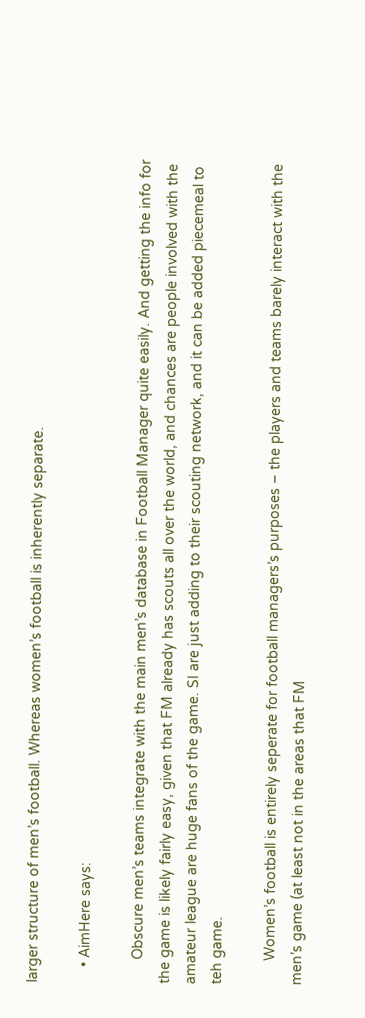larger structure of men’s football. Whereas women’s football is inherently separate.

    • AimHere says:

      Obscure men’s teams integrate with the main men’s database in Football Manager quite easily. And getting the info for the game is likely fairly easy, given that FM already has scouts all over the world, and chances are people involved with the amateur league are huge fans of the game. SI are just adding to their scouting network, and it can be added piecemeal to teh game.

      Women’s football is entirely seperate for football managers’s purposes – the players and teams barely interact with the men’s game (at least not in the areas that FM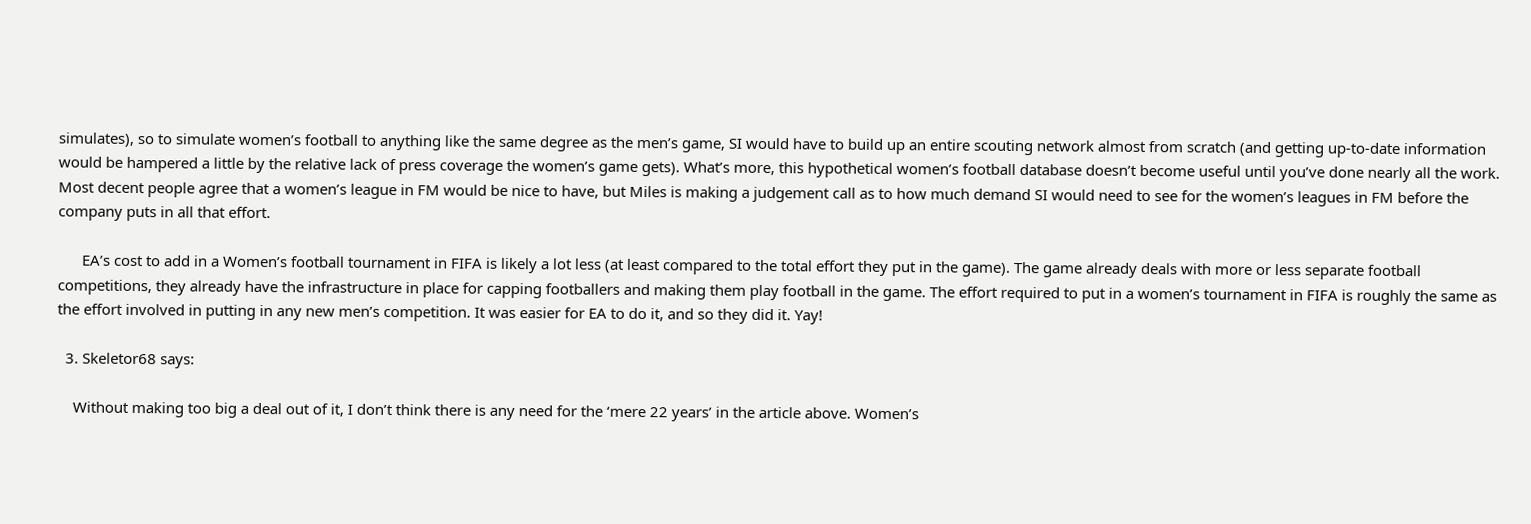simulates), so to simulate women’s football to anything like the same degree as the men’s game, SI would have to build up an entire scouting network almost from scratch (and getting up-to-date information would be hampered a little by the relative lack of press coverage the women’s game gets). What’s more, this hypothetical women’s football database doesn’t become useful until you’ve done nearly all the work. Most decent people agree that a women’s league in FM would be nice to have, but Miles is making a judgement call as to how much demand SI would need to see for the women’s leagues in FM before the company puts in all that effort.

      EA’s cost to add in a Women’s football tournament in FIFA is likely a lot less (at least compared to the total effort they put in the game). The game already deals with more or less separate football competitions, they already have the infrastructure in place for capping footballers and making them play football in the game. The effort required to put in a women’s tournament in FIFA is roughly the same as the effort involved in putting in any new men’s competition. It was easier for EA to do it, and so they did it. Yay!

  3. Skeletor68 says:

    Without making too big a deal out of it, I don’t think there is any need for the ‘mere 22 years’ in the article above. Women’s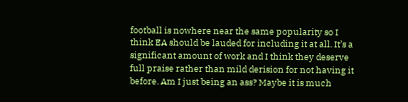football is nowhere near the same popularity so I think EA should be lauded for including it at all. It’s a significant amount of work and I think they deserve full praise rather than mild derision for not having it before. Am I just being an ass? Maybe it is much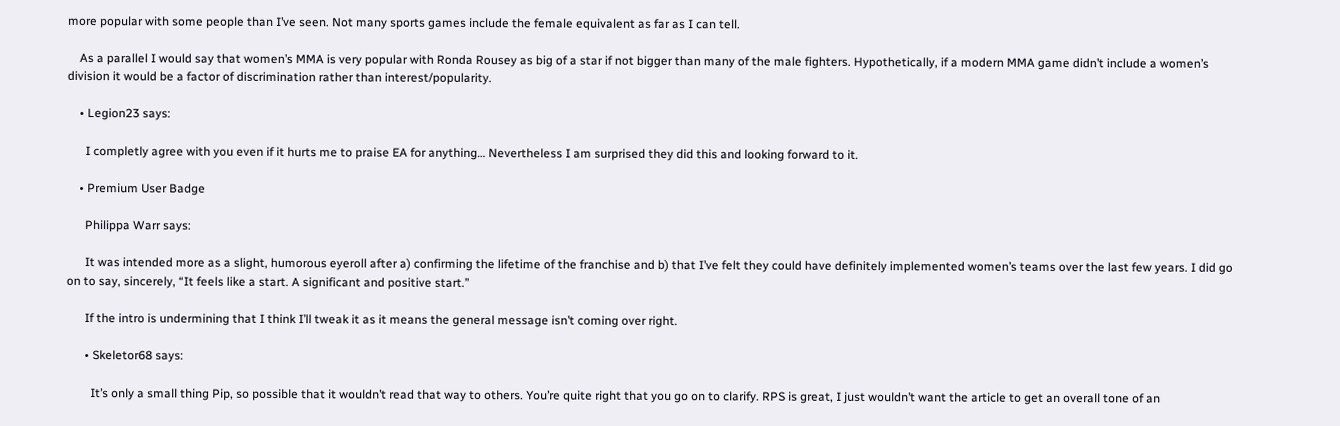more popular with some people than I’ve seen. Not many sports games include the female equivalent as far as I can tell.

    As a parallel I would say that women’s MMA is very popular with Ronda Rousey as big of a star if not bigger than many of the male fighters. Hypothetically, if a modern MMA game didn’t include a women’s division it would be a factor of discrimination rather than interest/popularity.

    • Legion23 says:

      I completly agree with you even if it hurts me to praise EA for anything… Nevertheless I am surprised they did this and looking forward to it.

    • Premium User Badge

      Philippa Warr says:

      It was intended more as a slight, humorous eyeroll after a) confirming the lifetime of the franchise and b) that I’ve felt they could have definitely implemented women’s teams over the last few years. I did go on to say, sincerely, “It feels like a start. A significant and positive start.”

      If the intro is undermining that I think I’ll tweak it as it means the general message isn’t coming over right.

      • Skeletor68 says:

        It’s only a small thing Pip, so possible that it wouldn’t read that way to others. You’re quite right that you go on to clarify. RPS is great, I just wouldn’t want the article to get an overall tone of an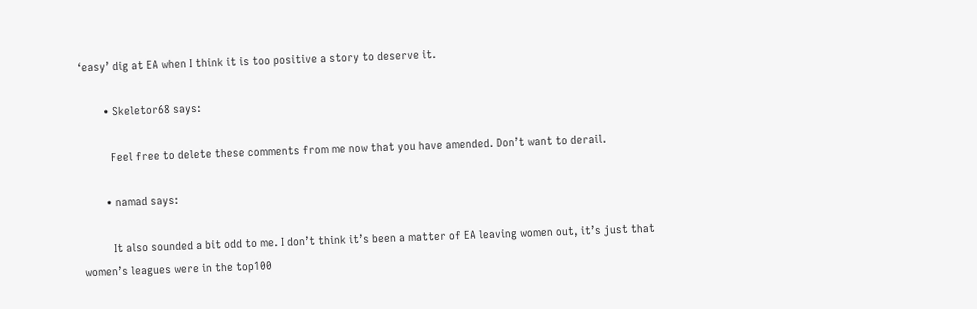‘easy’ dig at EA when I think it is too positive a story to deserve it.

        • Skeletor68 says:

          Feel free to delete these comments from me now that you have amended. Don’t want to derail.

        • namad says:

          It also sounded a bit odd to me. I don’t think it’s been a matter of EA leaving women out, it’s just that women’s leagues were in the top100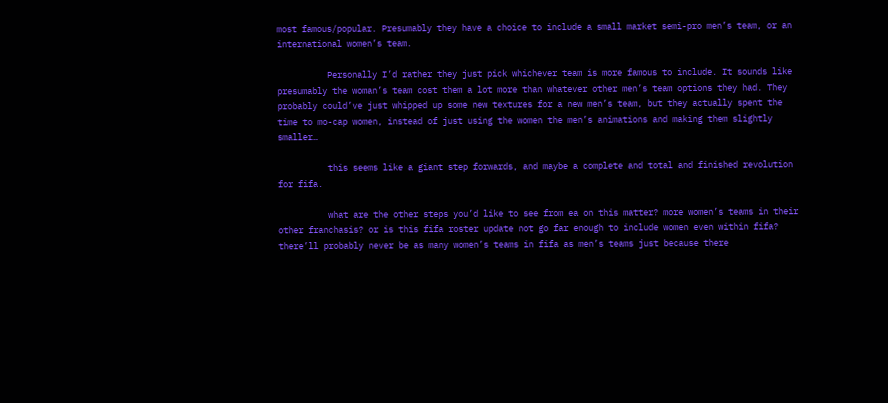most famous/popular. Presumably they have a choice to include a small market semi-pro men’s team, or an international women’s team.

          Personally I’d rather they just pick whichever team is more famous to include. It sounds like presumably the woman’s team cost them a lot more than whatever other men’s team options they had. They probably could’ve just whipped up some new textures for a new men’s team, but they actually spent the time to mo-cap women, instead of just using the women the men’s animations and making them slightly smaller…

          this seems like a giant step forwards, and maybe a complete and total and finished revolution for fifa.

          what are the other steps you’d like to see from ea on this matter? more women’s teams in their other franchasis? or is this fifa roster update not go far enough to include women even within fifa? there’ll probably never be as many women’s teams in fifa as men’s teams just because there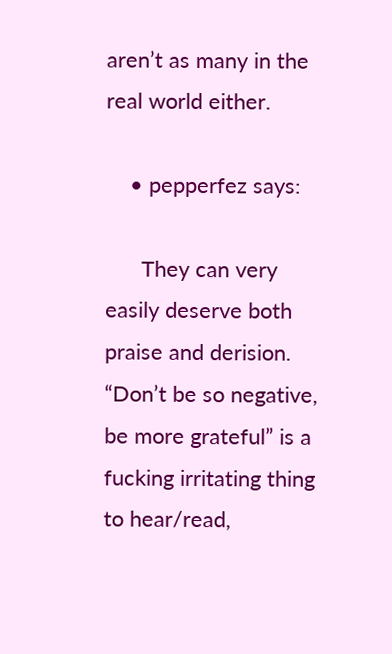aren’t as many in the real world either.

    • pepperfez says:

      They can very easily deserve both praise and derision. “Don’t be so negative, be more grateful” is a fucking irritating thing to hear/read,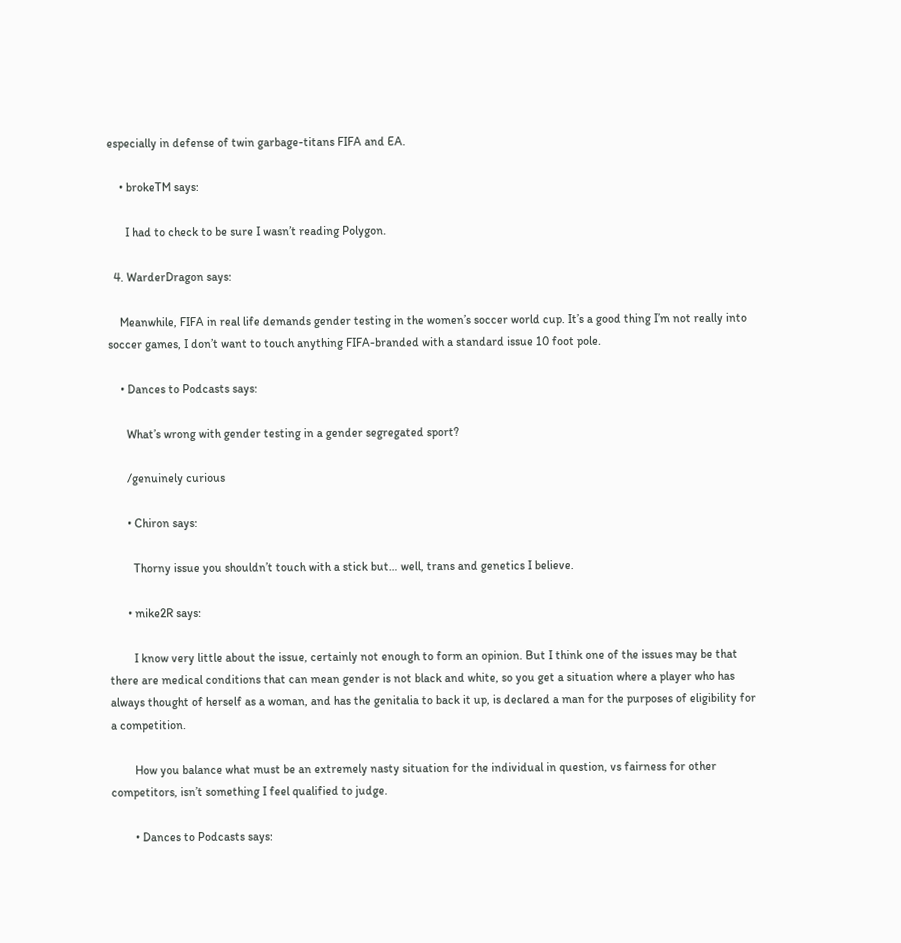especially in defense of twin garbage-titans FIFA and EA.

    • brokeTM says:

      I had to check to be sure I wasn’t reading Polygon.

  4. WarderDragon says:

    Meanwhile, FIFA in real life demands gender testing in the women’s soccer world cup. It’s a good thing I’m not really into soccer games, I don’t want to touch anything FIFA-branded with a standard issue 10 foot pole.

    • Dances to Podcasts says:

      What’s wrong with gender testing in a gender segregated sport?

      /genuinely curious

      • Chiron says:

        Thorny issue you shouldn’t touch with a stick but… well, trans and genetics I believe.

      • mike2R says:

        I know very little about the issue, certainly not enough to form an opinion. But I think one of the issues may be that there are medical conditions that can mean gender is not black and white, so you get a situation where a player who has always thought of herself as a woman, and has the genitalia to back it up, is declared a man for the purposes of eligibility for a competition.

        How you balance what must be an extremely nasty situation for the individual in question, vs fairness for other competitors, isn’t something I feel qualified to judge.

        • Dances to Podcasts says: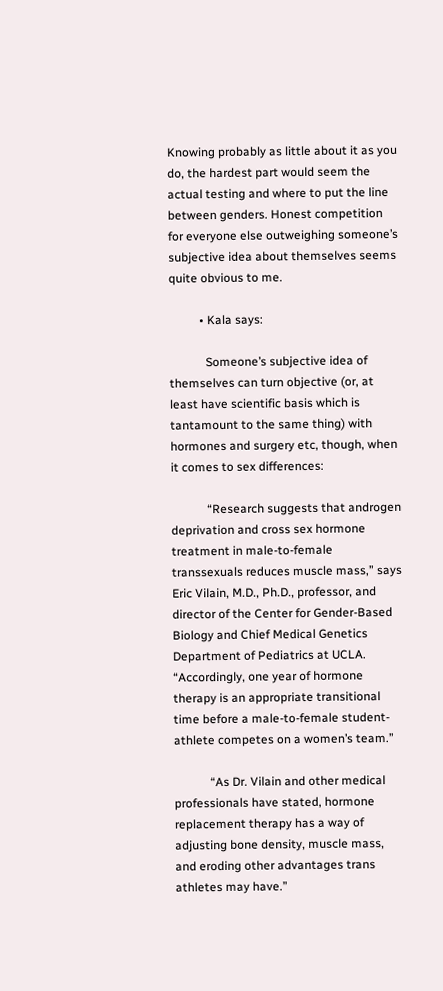Knowing probably as little about it as you do, the hardest part would seem the actual testing and where to put the line between genders. Honest competition for everyone else outweighing someone’s subjective idea about themselves seems quite obvious to me.

          • Kala says:

            Someone’s subjective idea of themselves can turn objective (or, at least have scientific basis which is tantamount to the same thing) with hormones and surgery etc, though, when it comes to sex differences:

            “Research suggests that androgen deprivation and cross sex hormone treatment in male-to-female transsexuals reduces muscle mass,” says Eric Vilain, M.D., Ph.D., professor, and director of the Center for Gender-Based Biology and Chief Medical Genetics Department of Pediatrics at UCLA. “Accordingly, one year of hormone therapy is an appropriate transitional time before a male-to-female student-athlete competes on a women’s team.”

            “As Dr. Vilain and other medical professionals have stated, hormone replacement therapy has a way of adjusting bone density, muscle mass, and eroding other advantages trans athletes may have.”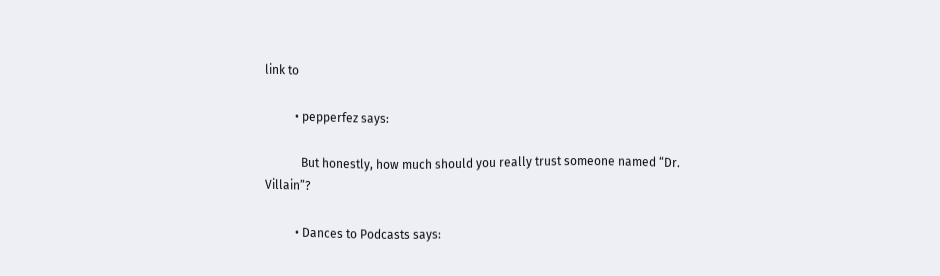link to

          • pepperfez says:

            But honestly, how much should you really trust someone named “Dr. Villain”?

          • Dances to Podcasts says: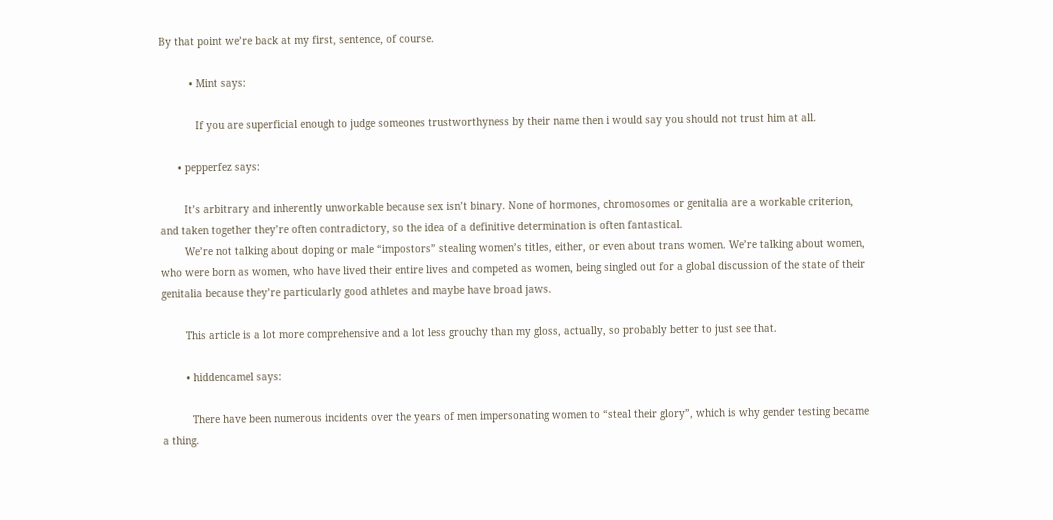By that point we’re back at my first, sentence, of course.

          • Mint says:

            If you are superficial enough to judge someones trustworthyness by their name then i would say you should not trust him at all.

      • pepperfez says:

        It’s arbitrary and inherently unworkable because sex isn’t binary. None of hormones, chromosomes or genitalia are a workable criterion, and taken together they’re often contradictory, so the idea of a definitive determination is often fantastical.
        We’re not talking about doping or male “impostors” stealing women’s titles, either, or even about trans women. We’re talking about women, who were born as women, who have lived their entire lives and competed as women, being singled out for a global discussion of the state of their genitalia because they’re particularly good athletes and maybe have broad jaws.

        This article is a lot more comprehensive and a lot less grouchy than my gloss, actually, so probably better to just see that.

        • hiddencamel says:

          There have been numerous incidents over the years of men impersonating women to “steal their glory”, which is why gender testing became a thing.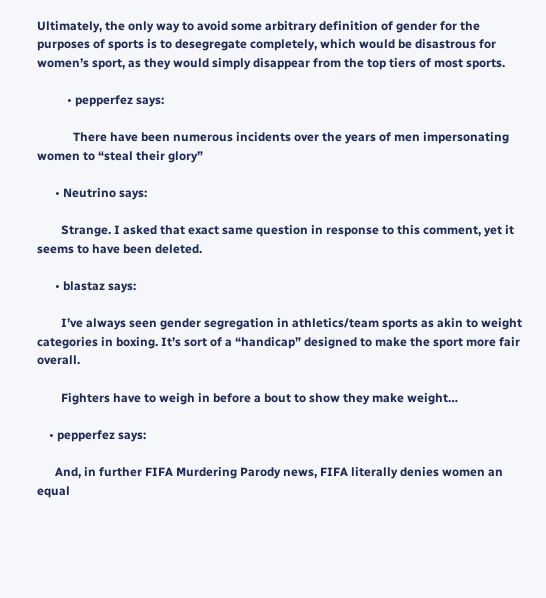Ultimately, the only way to avoid some arbitrary definition of gender for the purposes of sports is to desegregate completely, which would be disastrous for women’s sport, as they would simply disappear from the top tiers of most sports.

          • pepperfez says:

            There have been numerous incidents over the years of men impersonating women to “steal their glory”

      • Neutrino says:

        Strange. I asked that exact same question in response to this comment, yet it seems to have been deleted.

      • blastaz says:

        I’ve always seen gender segregation in athletics/team sports as akin to weight categories in boxing. It’s sort of a “handicap” designed to make the sport more fair overall.

        Fighters have to weigh in before a bout to show they make weight…

    • pepperfez says:

      And, in further FIFA Murdering Parody news, FIFA literally denies women an equal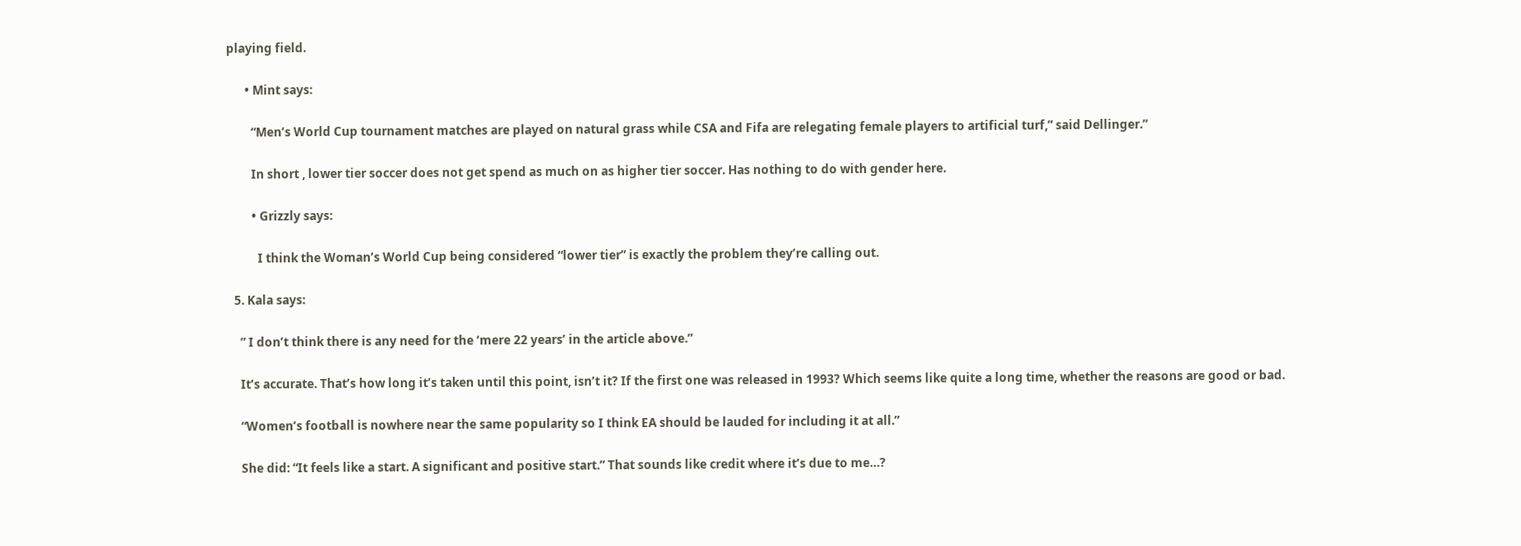playing field.

      • Mint says:

        “Men’s World Cup tournament matches are played on natural grass while CSA and Fifa are relegating female players to artificial turf,” said Dellinger.”

        In short , lower tier soccer does not get spend as much on as higher tier soccer. Has nothing to do with gender here.

        • Grizzly says:

          I think the Woman’s World Cup being considered “lower tier” is exactly the problem they’re calling out.

  5. Kala says:

    ” I don’t think there is any need for the ‘mere 22 years’ in the article above.”

    It’s accurate. That’s how long it’s taken until this point, isn’t it? If the first one was released in 1993? Which seems like quite a long time, whether the reasons are good or bad.

    “Women’s football is nowhere near the same popularity so I think EA should be lauded for including it at all.”

    She did: “It feels like a start. A significant and positive start.” That sounds like credit where it’s due to me…?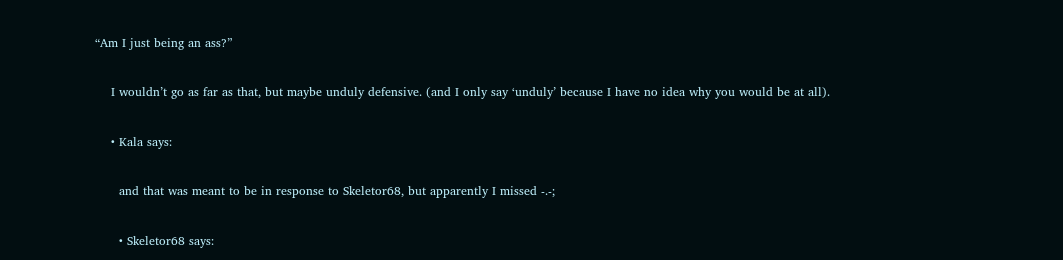“Am I just being an ass?”

    I wouldn’t go as far as that, but maybe unduly defensive. (and I only say ‘unduly’ because I have no idea why you would be at all).

    • Kala says:

      and that was meant to be in response to Skeletor68, but apparently I missed -.-;

      • Skeletor68 says: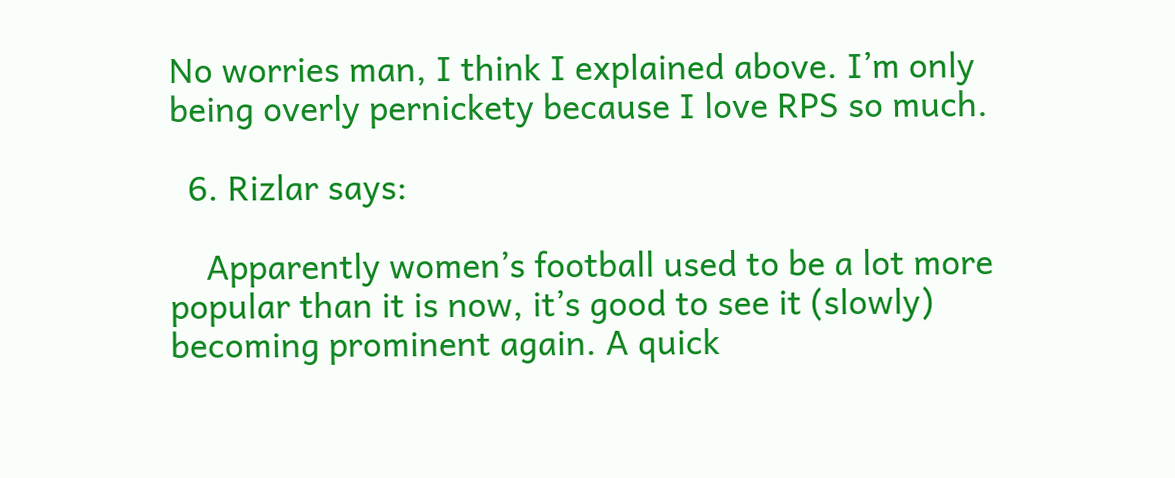No worries man, I think I explained above. I’m only being overly pernickety because I love RPS so much.

  6. Rizlar says:

    Apparently women’s football used to be a lot more popular than it is now, it’s good to see it (slowly) becoming prominent again. A quick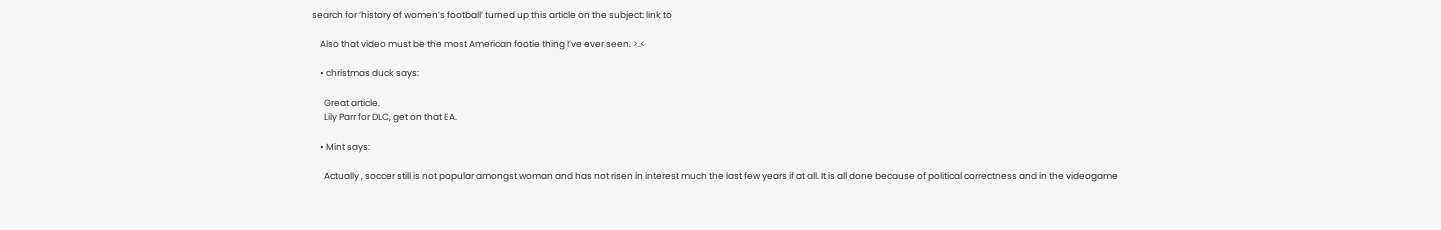search for ‘history of women’s football’ turned up this article on the subject: link to

    Also that video must be the most American footie thing I’ve ever seen. >.<

    • christmas duck says:

      Great article.
      Lily Parr for DLC, get on that EA.

    • Mint says:

      Actually , soccer still is not popular amongst woman and has not risen in interest much the last few years if at all. It is all done because of political correctness and in the videogame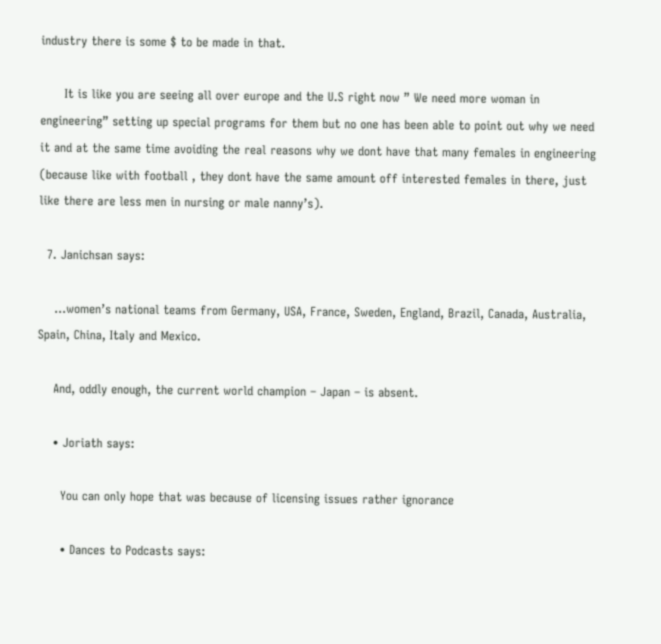industry there is some $ to be made in that.

      It is like you are seeing all over europe and the U.S right now ” We need more woman in engineering” setting up special programs for them but no one has been able to point out why we need it and at the same time avoiding the real reasons why we dont have that many females in engineering (because like with football , they dont have the same amount off interested females in there, just like there are less men in nursing or male nanny’s).

  7. Janichsan says:

    …women’s national teams from Germany, USA, France, Sweden, England, Brazil, Canada, Australia, Spain, China, Italy and Mexico.

    And, oddly enough, the current world champion – Japan – is absent.

    • Joriath says:

      You can only hope that was because of licensing issues rather ignorance

      • Dances to Podcasts says: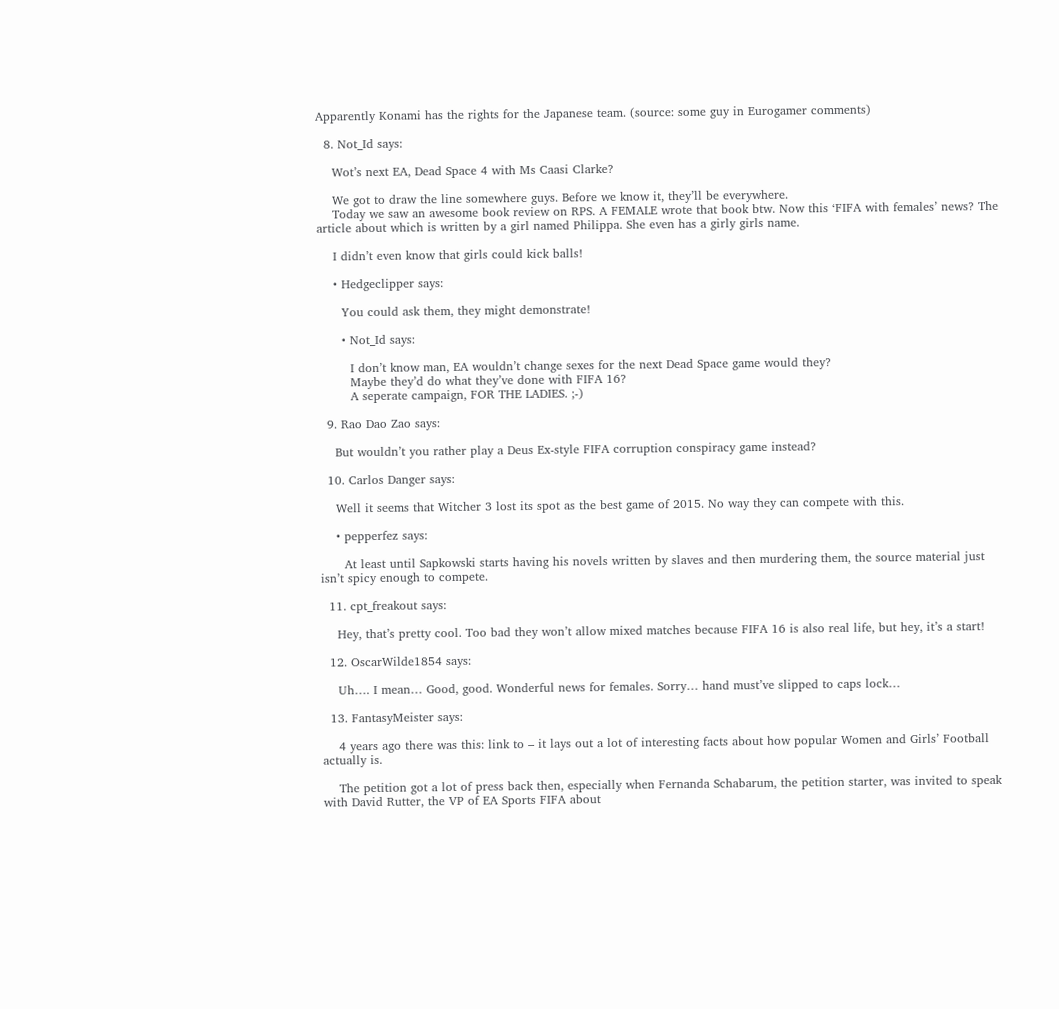Apparently Konami has the rights for the Japanese team. (source: some guy in Eurogamer comments)

  8. Not_Id says:

    Wot’s next EA, Dead Space 4 with Ms Caasi Clarke?

    We got to draw the line somewhere guys. Before we know it, they’ll be everywhere.
    Today we saw an awesome book review on RPS. A FEMALE wrote that book btw. Now this ‘FIFA with females’ news? The article about which is written by a girl named Philippa. She even has a girly girls name.

    I didn’t even know that girls could kick balls!

    • Hedgeclipper says:

      You could ask them, they might demonstrate!

      • Not_Id says:

        I don’t know man, EA wouldn’t change sexes for the next Dead Space game would they?
        Maybe they’d do what they’ve done with FIFA 16?
        A seperate campaign, FOR THE LADIES. ;-)

  9. Rao Dao Zao says:

    But wouldn’t you rather play a Deus Ex-style FIFA corruption conspiracy game instead?

  10. Carlos Danger says:

    Well it seems that Witcher 3 lost its spot as the best game of 2015. No way they can compete with this.

    • pepperfez says:

      At least until Sapkowski starts having his novels written by slaves and then murdering them, the source material just isn’t spicy enough to compete.

  11. cpt_freakout says:

    Hey, that’s pretty cool. Too bad they won’t allow mixed matches because FIFA 16 is also real life, but hey, it’s a start!

  12. OscarWilde1854 says:

    Uh…. I mean… Good, good. Wonderful news for females. Sorry… hand must’ve slipped to caps lock…

  13. FantasyMeister says:

    4 years ago there was this: link to – it lays out a lot of interesting facts about how popular Women and Girls’ Football actually is.

    The petition got a lot of press back then, especially when Fernanda Schabarum, the petition starter, was invited to speak with David Rutter, the VP of EA Sports FIFA about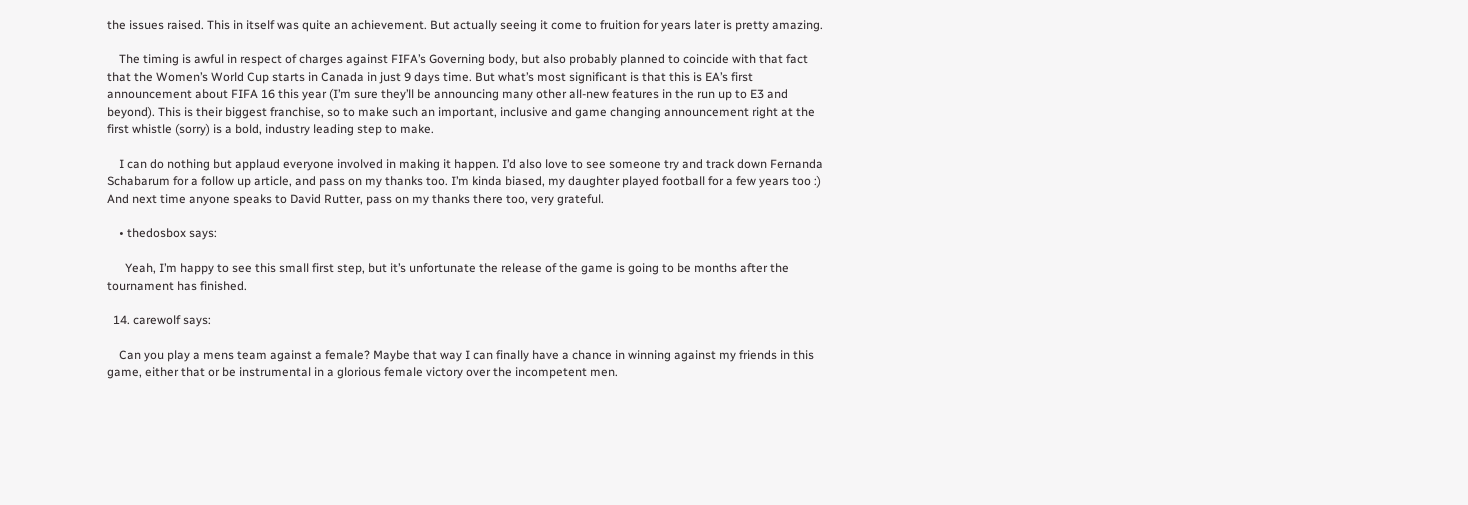the issues raised. This in itself was quite an achievement. But actually seeing it come to fruition for years later is pretty amazing.

    The timing is awful in respect of charges against FIFA’s Governing body, but also probably planned to coincide with that fact that the Women’s World Cup starts in Canada in just 9 days time. But what’s most significant is that this is EA’s first announcement about FIFA 16 this year (I’m sure they’ll be announcing many other all-new features in the run up to E3 and beyond). This is their biggest franchise, so to make such an important, inclusive and game changing announcement right at the first whistle (sorry) is a bold, industry leading step to make.

    I can do nothing but applaud everyone involved in making it happen. I’d also love to see someone try and track down Fernanda Schabarum for a follow up article, and pass on my thanks too. I’m kinda biased, my daughter played football for a few years too :) And next time anyone speaks to David Rutter, pass on my thanks there too, very grateful.

    • thedosbox says:

      Yeah, I’m happy to see this small first step, but it’s unfortunate the release of the game is going to be months after the tournament has finished.

  14. carewolf says:

    Can you play a mens team against a female? Maybe that way I can finally have a chance in winning against my friends in this game, either that or be instrumental in a glorious female victory over the incompetent men.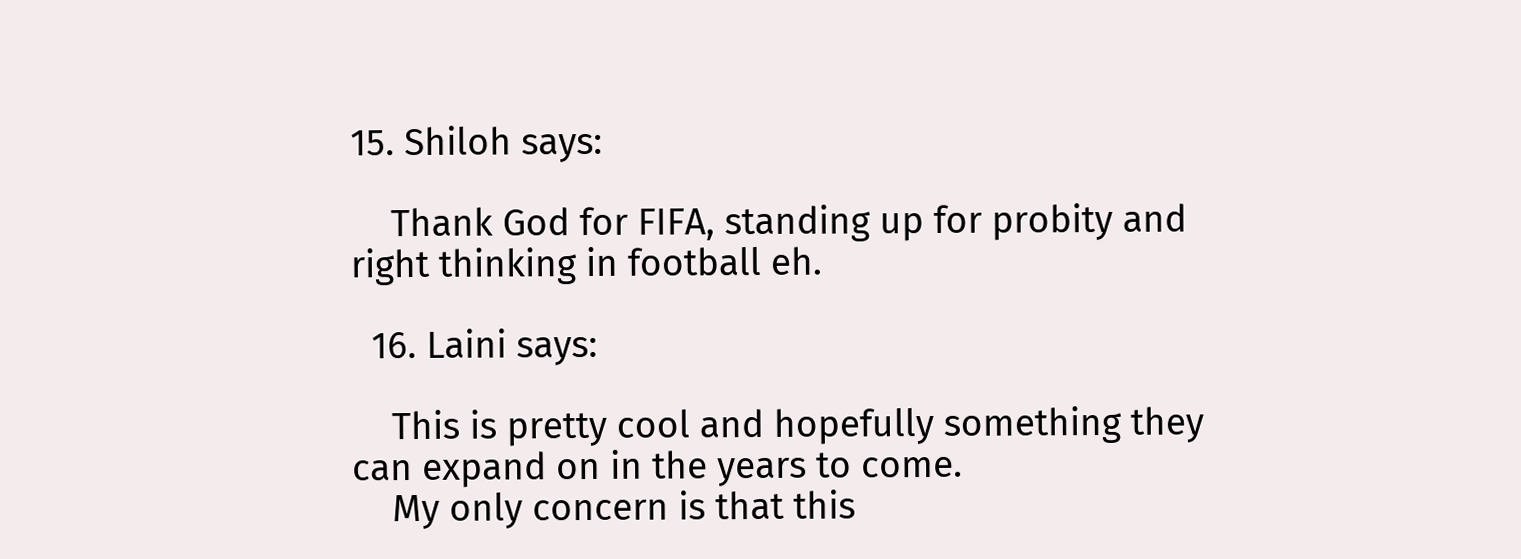15. Shiloh says:

    Thank God for FIFA, standing up for probity and right thinking in football eh.

  16. Laini says:

    This is pretty cool and hopefully something they can expand on in the years to come.
    My only concern is that this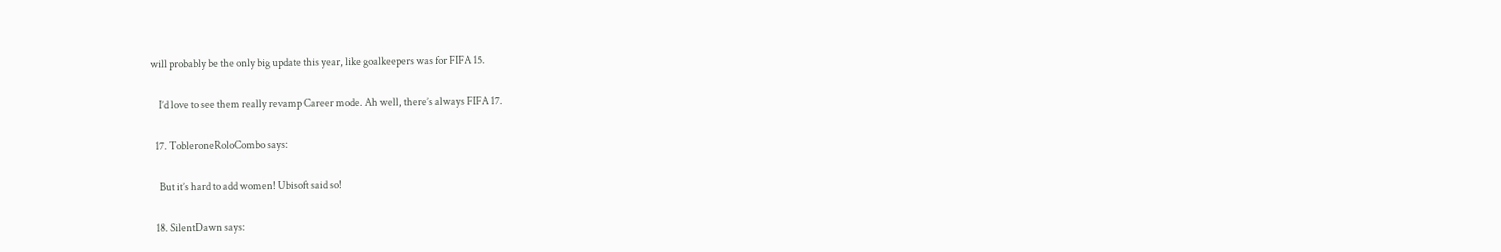will probably be the only big update this year, like goalkeepers was for FIFA 15.

    I’d love to see them really revamp Career mode. Ah well, there’s always FIFA 17.

  17. TobleroneRoloCombo says:

    But it’s hard to add women! Ubisoft said so!

  18. SilentDawn says: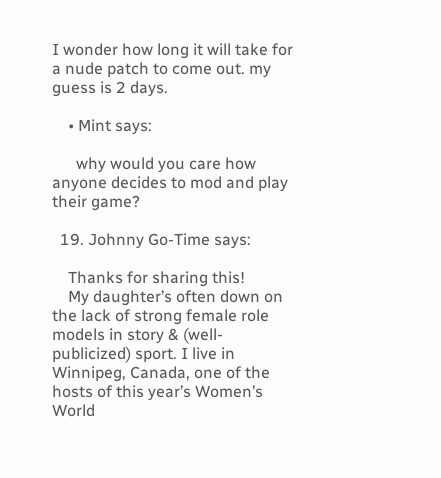I wonder how long it will take for a nude patch to come out. my guess is 2 days.

    • Mint says:

      why would you care how anyone decides to mod and play their game?

  19. Johnny Go-Time says:

    Thanks for sharing this!
    My daughter’s often down on the lack of strong female role models in story & (well-publicized) sport. I live in Winnipeg, Canada, one of the hosts of this year’s Women’s World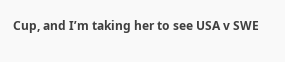Cup, and I’m taking her to see USA v SWE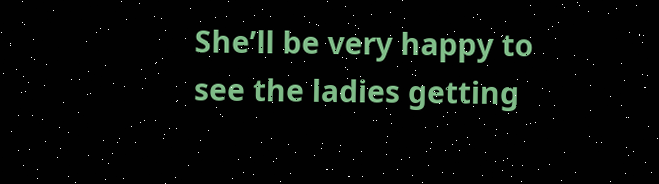She’ll be very happy to see the ladies getting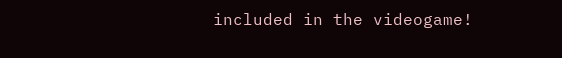included in the videogame!